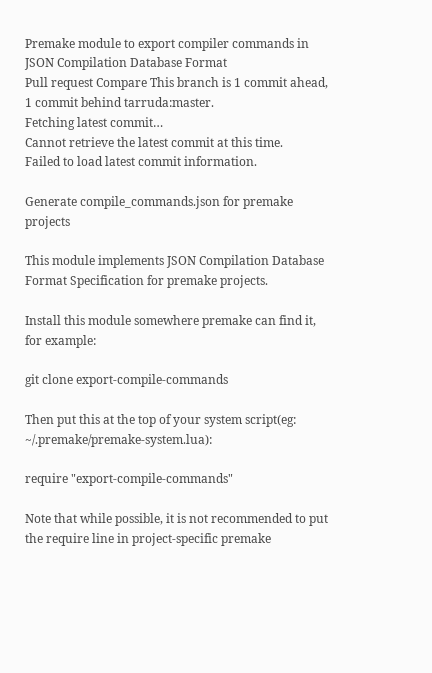Premake module to export compiler commands in JSON Compilation Database Format
Pull request Compare This branch is 1 commit ahead, 1 commit behind tarruda:master.
Fetching latest commit…
Cannot retrieve the latest commit at this time.
Failed to load latest commit information.

Generate compile_commands.json for premake projects

This module implements JSON Compilation Database Format Specification for premake projects.

Install this module somewhere premake can find it, for example:

git clone export-compile-commands

Then put this at the top of your system script(eg: ~/.premake/premake-system.lua):

require "export-compile-commands"

Note that while possible, it is not recommended to put the require line in project-specific premake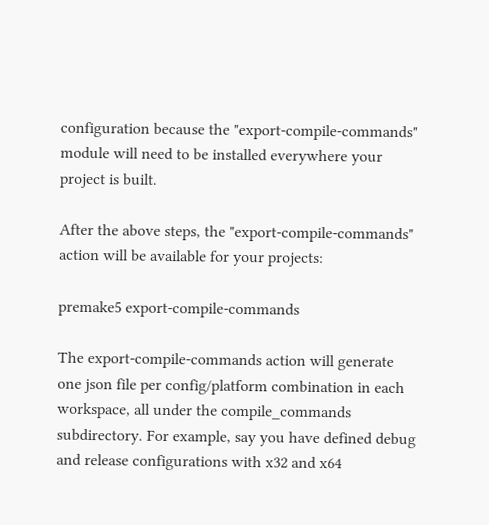configuration because the "export-compile-commands" module will need to be installed everywhere your project is built.

After the above steps, the "export-compile-commands" action will be available for your projects:

premake5 export-compile-commands

The export-compile-commands action will generate one json file per config/platform combination in each workspace, all under the compile_commands subdirectory. For example, say you have defined debug and release configurations with x32 and x64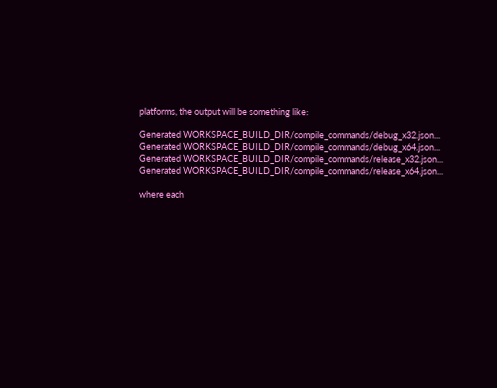platforms, the output will be something like:

Generated WORKSPACE_BUILD_DIR/compile_commands/debug_x32.json...
Generated WORKSPACE_BUILD_DIR/compile_commands/debug_x64.json...
Generated WORKSPACE_BUILD_DIR/compile_commands/release_x32.json...
Generated WORKSPACE_BUILD_DIR/compile_commands/release_x64.json...

where each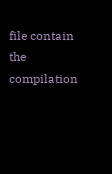file contain the compilation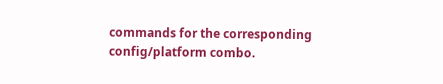commands for the corresponding config/platform combo.